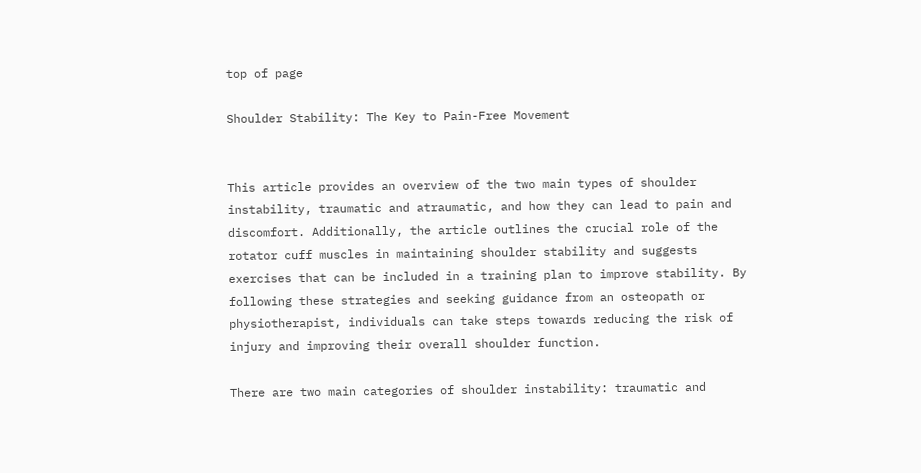top of page

Shoulder Stability: The Key to Pain-Free Movement


This article provides an overview of the two main types of shoulder instability, traumatic and atraumatic, and how they can lead to pain and discomfort. Additionally, the article outlines the crucial role of the rotator cuff muscles in maintaining shoulder stability and suggests exercises that can be included in a training plan to improve stability. By following these strategies and seeking guidance from an osteopath or physiotherapist, individuals can take steps towards reducing the risk of injury and improving their overall shoulder function.

There are two main categories of shoulder instability: traumatic and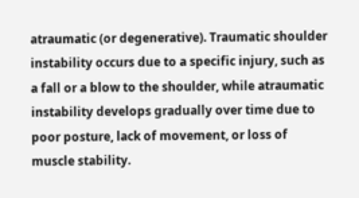atraumatic (or degenerative). Traumatic shoulder instability occurs due to a specific injury, such as a fall or a blow to the shoulder, while atraumatic instability develops gradually over time due to poor posture, lack of movement, or loss of muscle stability.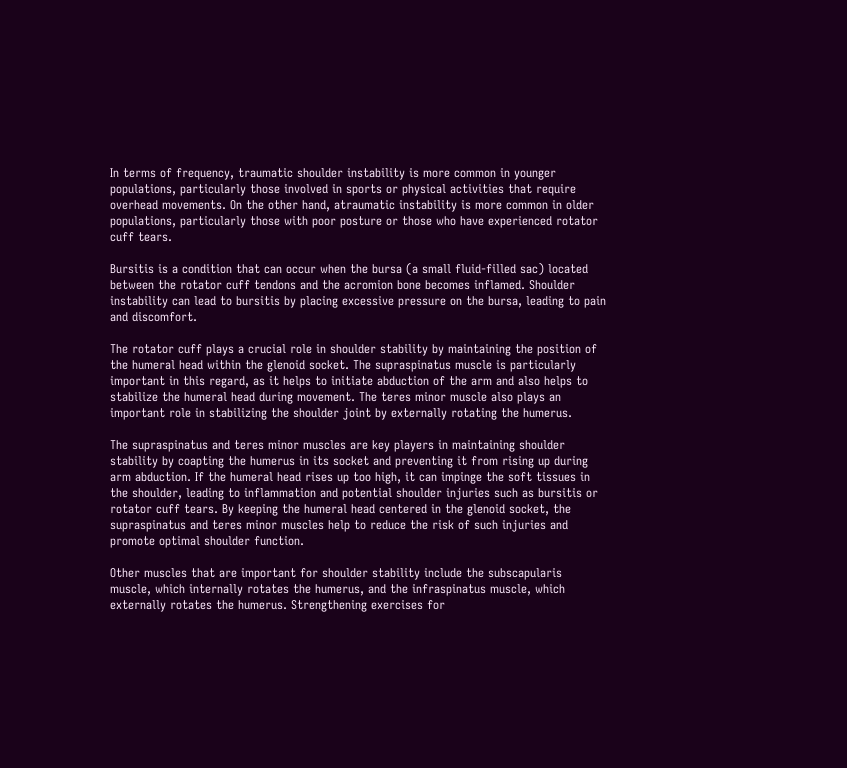In terms of frequency, traumatic shoulder instability is more common in younger populations, particularly those involved in sports or physical activities that require overhead movements. On the other hand, atraumatic instability is more common in older populations, particularly those with poor posture or those who have experienced rotator cuff tears.

Bursitis is a condition that can occur when the bursa (a small fluid-filled sac) located between the rotator cuff tendons and the acromion bone becomes inflamed. Shoulder instability can lead to bursitis by placing excessive pressure on the bursa, leading to pain and discomfort.

The rotator cuff plays a crucial role in shoulder stability by maintaining the position of the humeral head within the glenoid socket. The supraspinatus muscle is particularly important in this regard, as it helps to initiate abduction of the arm and also helps to stabilize the humeral head during movement. The teres minor muscle also plays an important role in stabilizing the shoulder joint by externally rotating the humerus.

The supraspinatus and teres minor muscles are key players in maintaining shoulder stability by coapting the humerus in its socket and preventing it from rising up during arm abduction. If the humeral head rises up too high, it can impinge the soft tissues in the shoulder, leading to inflammation and potential shoulder injuries such as bursitis or rotator cuff tears. By keeping the humeral head centered in the glenoid socket, the supraspinatus and teres minor muscles help to reduce the risk of such injuries and promote optimal shoulder function.

Other muscles that are important for shoulder stability include the subscapularis muscle, which internally rotates the humerus, and the infraspinatus muscle, which externally rotates the humerus. Strengthening exercises for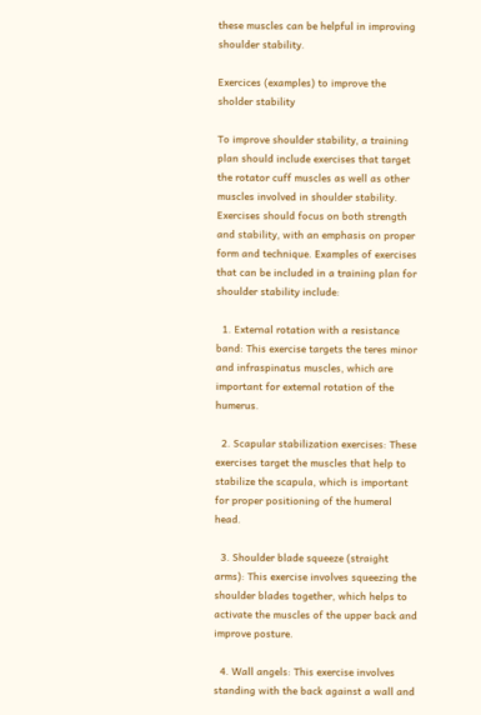these muscles can be helpful in improving shoulder stability.

Exercices (examples) to improve the sholder stability

To improve shoulder stability, a training plan should include exercises that target the rotator cuff muscles as well as other muscles involved in shoulder stability. Exercises should focus on both strength and stability, with an emphasis on proper form and technique. Examples of exercises that can be included in a training plan for shoulder stability include:

  1. External rotation with a resistance band: This exercise targets the teres minor and infraspinatus muscles, which are important for external rotation of the humerus.

  2. Scapular stabilization exercises: These exercises target the muscles that help to stabilize the scapula, which is important for proper positioning of the humeral head.

  3. Shoulder blade squeeze (straight arms): This exercise involves squeezing the shoulder blades together, which helps to activate the muscles of the upper back and improve posture.

  4. Wall angels: This exercise involves standing with the back against a wall and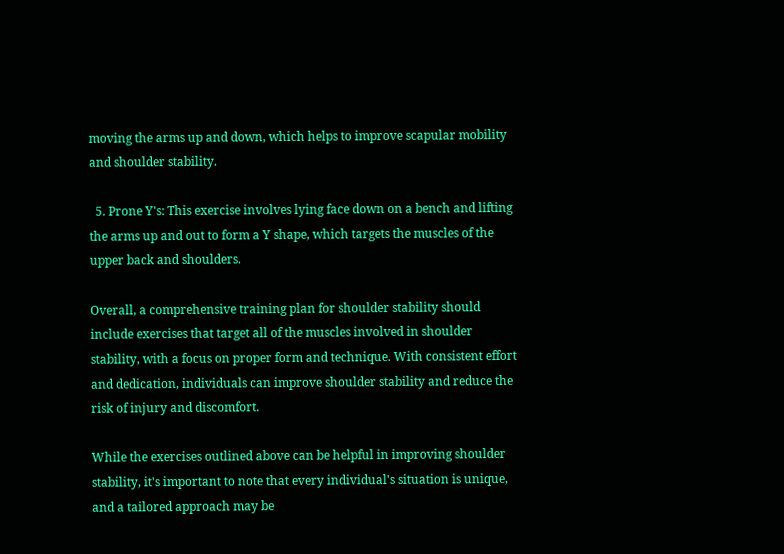moving the arms up and down, which helps to improve scapular mobility and shoulder stability.

  5. Prone Y's: This exercise involves lying face down on a bench and lifting the arms up and out to form a Y shape, which targets the muscles of the upper back and shoulders.

Overall, a comprehensive training plan for shoulder stability should include exercises that target all of the muscles involved in shoulder stability, with a focus on proper form and technique. With consistent effort and dedication, individuals can improve shoulder stability and reduce the risk of injury and discomfort.

While the exercises outlined above can be helpful in improving shoulder stability, it's important to note that every individual's situation is unique, and a tailored approach may be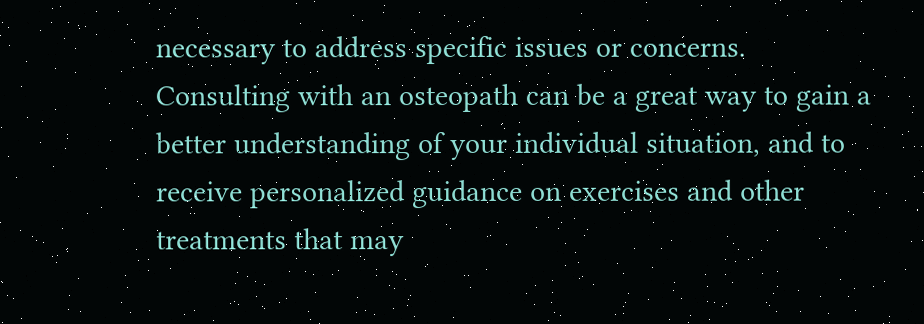necessary to address specific issues or concerns. Consulting with an osteopath can be a great way to gain a better understanding of your individual situation, and to receive personalized guidance on exercises and other treatments that may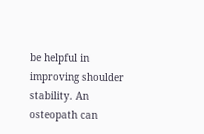be helpful in improving shoulder stability. An osteopath can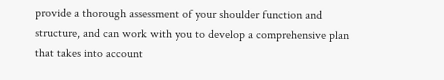provide a thorough assessment of your shoulder function and structure, and can work with you to develop a comprehensive plan that takes into account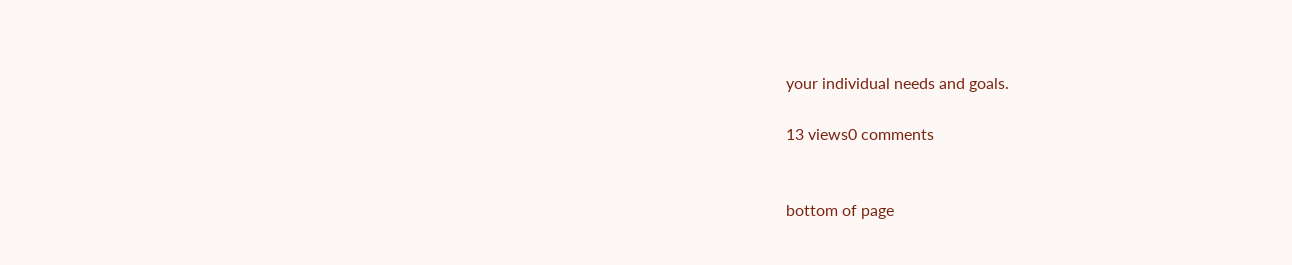your individual needs and goals.

13 views0 comments


bottom of page